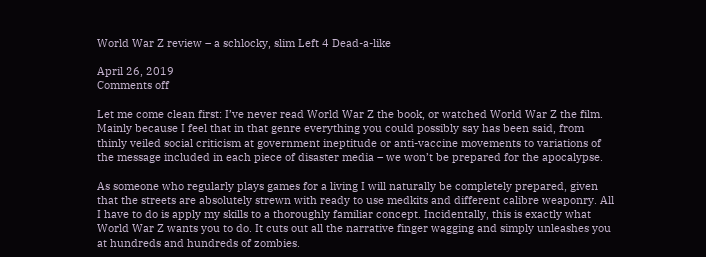World War Z review – a schlocky, slim Left 4 Dead-a-like

April 26, 2019
Comments off

Let me come clean first: I’ve never read World War Z the book, or watched World War Z the film. Mainly because I feel that in that genre everything you could possibly say has been said, from thinly veiled social criticism at government ineptitude or anti-vaccine movements to variations of the message included in each piece of disaster media – we won’t be prepared for the apocalypse.

As someone who regularly plays games for a living I will naturally be completely prepared, given that the streets are absolutely strewn with ready to use medkits and different calibre weaponry. All I have to do is apply my skills to a thoroughly familiar concept. Incidentally, this is exactly what World War Z wants you to do. It cuts out all the narrative finger wagging and simply unleashes you at hundreds and hundreds of zombies.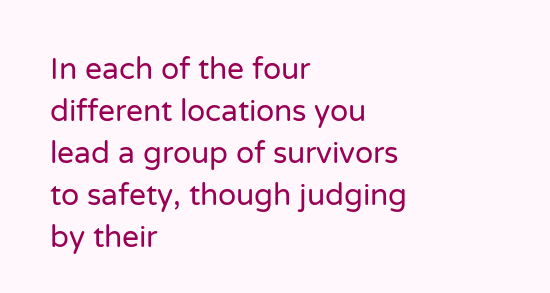In each of the four different locations you lead a group of survivors to safety, though judging by their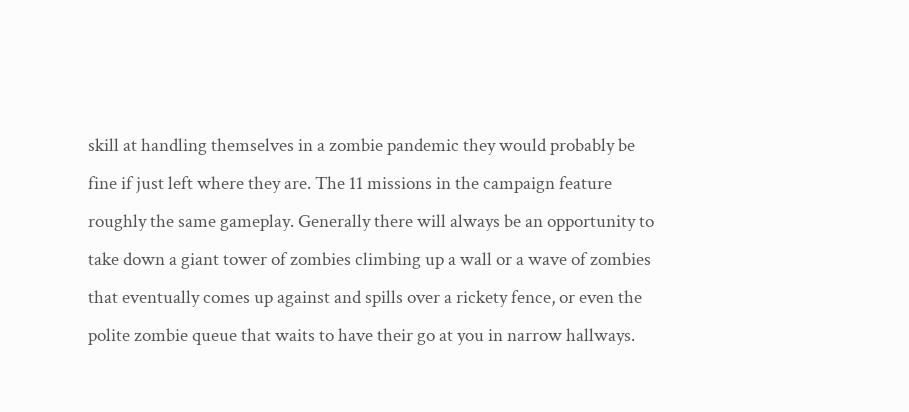skill at handling themselves in a zombie pandemic they would probably be fine if just left where they are. The 11 missions in the campaign feature roughly the same gameplay. Generally there will always be an opportunity to take down a giant tower of zombies climbing up a wall or a wave of zombies that eventually comes up against and spills over a rickety fence, or even the polite zombie queue that waits to have their go at you in narrow hallways.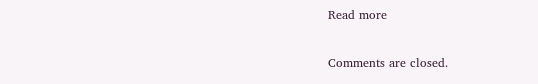Read more

Comments are closed.